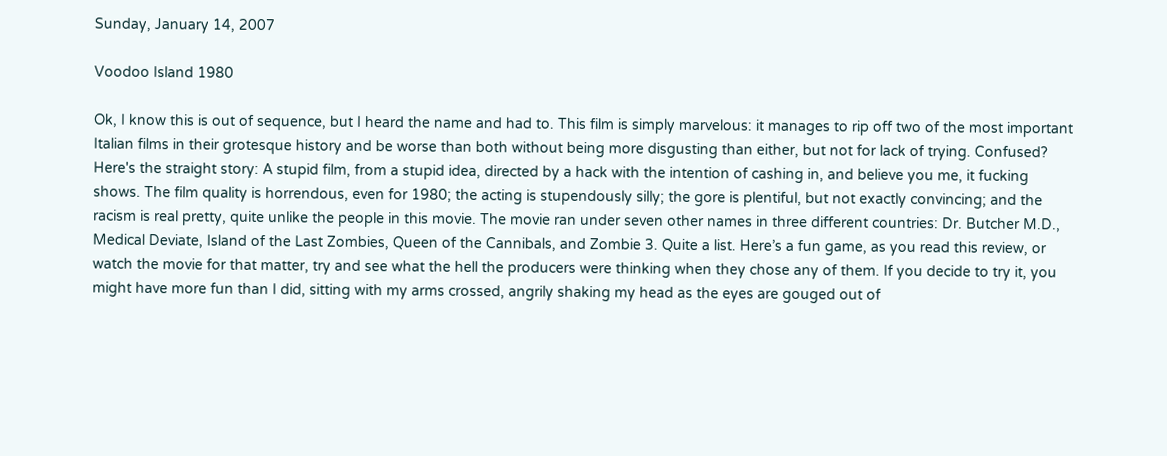Sunday, January 14, 2007

Voodoo Island 1980

Ok, I know this is out of sequence, but I heard the name and had to. This film is simply marvelous: it manages to rip off two of the most important Italian films in their grotesque history and be worse than both without being more disgusting than either, but not for lack of trying. Confused? Here's the straight story: A stupid film, from a stupid idea, directed by a hack with the intention of cashing in, and believe you me, it fucking shows. The film quality is horrendous, even for 1980; the acting is stupendously silly; the gore is plentiful, but not exactly convincing; and the racism is real pretty, quite unlike the people in this movie. The movie ran under seven other names in three different countries: Dr. Butcher M.D., Medical Deviate, Island of the Last Zombies, Queen of the Cannibals, and Zombie 3. Quite a list. Here’s a fun game, as you read this review, or watch the movie for that matter, try and see what the hell the producers were thinking when they chose any of them. If you decide to try it, you might have more fun than I did, sitting with my arms crossed, angrily shaking my head as the eyes are gouged out of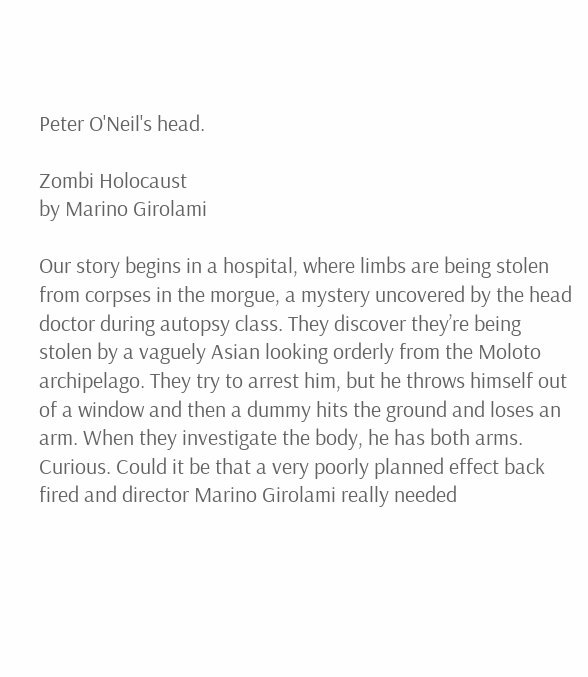Peter O'Neil's head.

Zombi Holocaust
by Marino Girolami

Our story begins in a hospital, where limbs are being stolen from corpses in the morgue, a mystery uncovered by the head doctor during autopsy class. They discover they’re being stolen by a vaguely Asian looking orderly from the Moloto archipelago. They try to arrest him, but he throws himself out of a window and then a dummy hits the ground and loses an arm. When they investigate the body, he has both arms. Curious. Could it be that a very poorly planned effect back fired and director Marino Girolami really needed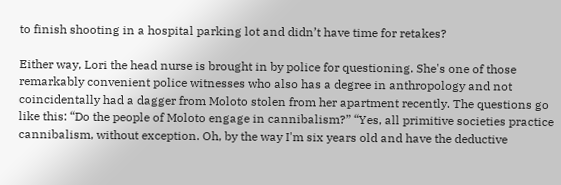to finish shooting in a hospital parking lot and didn’t have time for retakes?

Either way, Lori the head nurse is brought in by police for questioning. She's one of those remarkably convenient police witnesses who also has a degree in anthropology and not coincidentally had a dagger from Moloto stolen from her apartment recently. The questions go like this: “Do the people of Moloto engage in cannibalism?” “Yes, all primitive societies practice cannibalism, without exception. Oh, by the way I'm six years old and have the deductive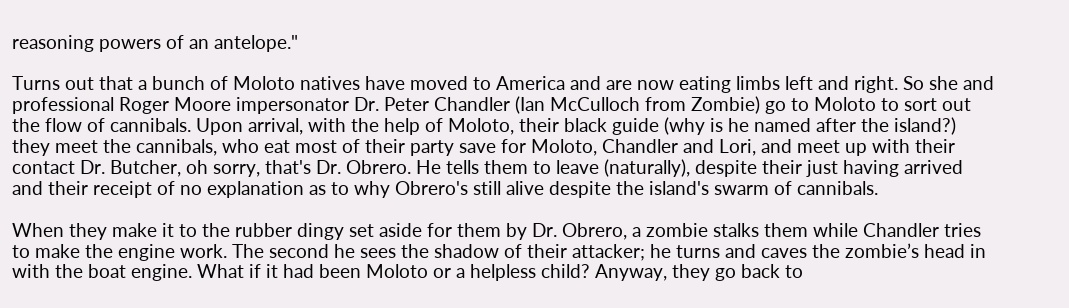reasoning powers of an antelope."

Turns out that a bunch of Moloto natives have moved to America and are now eating limbs left and right. So she and professional Roger Moore impersonator Dr. Peter Chandler (Ian McCulloch from Zombie) go to Moloto to sort out the flow of cannibals. Upon arrival, with the help of Moloto, their black guide (why is he named after the island?) they meet the cannibals, who eat most of their party save for Moloto, Chandler and Lori, and meet up with their contact Dr. Butcher, oh sorry, that's Dr. Obrero. He tells them to leave (naturally), despite their just having arrived and their receipt of no explanation as to why Obrero's still alive despite the island's swarm of cannibals.

When they make it to the rubber dingy set aside for them by Dr. Obrero, a zombie stalks them while Chandler tries to make the engine work. The second he sees the shadow of their attacker; he turns and caves the zombie’s head in with the boat engine. What if it had been Moloto or a helpless child? Anyway, they go back to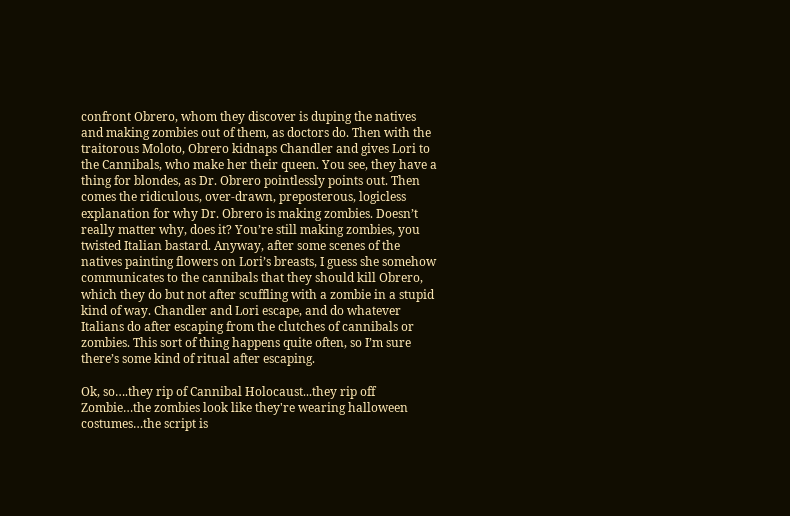confront Obrero, whom they discover is duping the natives and making zombies out of them, as doctors do. Then with the traitorous Moloto, Obrero kidnaps Chandler and gives Lori to the Cannibals, who make her their queen. You see, they have a thing for blondes, as Dr. Obrero pointlessly points out. Then comes the ridiculous, over-drawn, preposterous, logicless explanation for why Dr. Obrero is making zombies. Doesn’t really matter why, does it? You’re still making zombies, you twisted Italian bastard. Anyway, after some scenes of the natives painting flowers on Lori’s breasts, I guess she somehow communicates to the cannibals that they should kill Obrero, which they do but not after scuffling with a zombie in a stupid kind of way. Chandler and Lori escape, and do whatever Italians do after escaping from the clutches of cannibals or zombies. This sort of thing happens quite often, so I’m sure there’s some kind of ritual after escaping.

Ok, so….they rip of Cannibal Holocaust...they rip off Zombie…the zombies look like they're wearing halloween costumes…the script is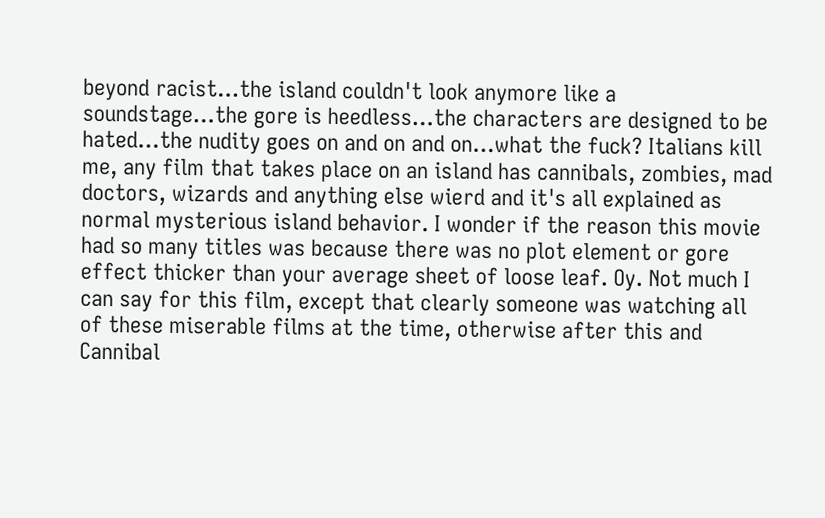beyond racist…the island couldn't look anymore like a soundstage…the gore is heedless…the characters are designed to be hated…the nudity goes on and on and on…what the fuck? Italians kill me, any film that takes place on an island has cannibals, zombies, mad doctors, wizards and anything else wierd and it's all explained as normal mysterious island behavior. I wonder if the reason this movie had so many titles was because there was no plot element or gore effect thicker than your average sheet of loose leaf. Oy. Not much I can say for this film, except that clearly someone was watching all of these miserable films at the time, otherwise after this and Cannibal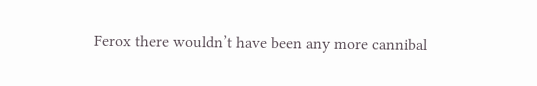Ferox there wouldn’t have been any more cannibal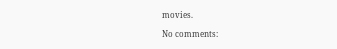movies.

No comments: